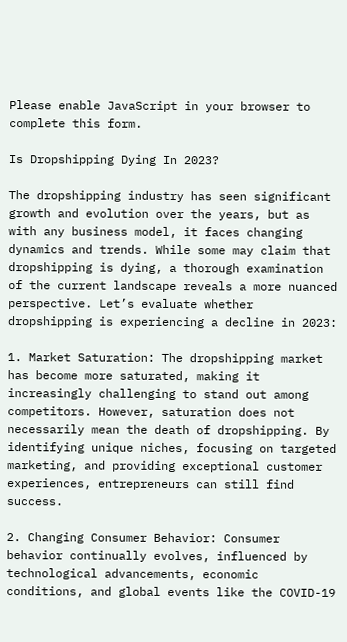Please enable JavaScript in your browser to complete this form.

Is Dropshipping Dying In 2023?

The dropshipping industry has seen significant growth and evolution over the years, but as with any business model, it faces changing dynamics and trends. While some may claim that dropshipping is dying, a thorough examination of the current landscape reveals a more nuanced perspective. Let’s evaluate whether dropshipping is experiencing a decline in 2023:

1. Market Saturation: The dropshipping market has become more saturated, making it increasingly challenging to stand out among competitors. However, saturation does not necessarily mean the death of dropshipping. By identifying unique niches, focusing on targeted marketing, and providing exceptional customer experiences, entrepreneurs can still find success.

2. Changing Consumer Behavior: Consumer behavior continually evolves, influenced by technological advancements, economic conditions, and global events like the COVID-19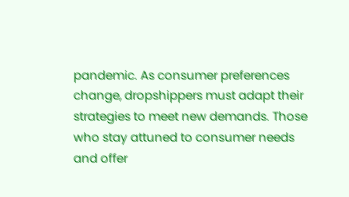pandemic. As consumer preferences change, dropshippers must adapt their strategies to meet new demands. Those who stay attuned to consumer needs and offer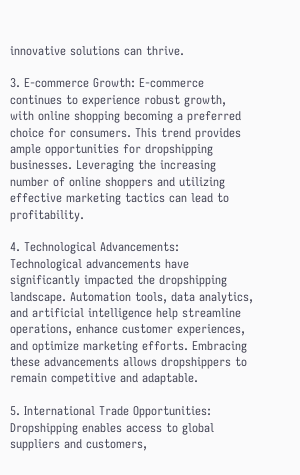innovative solutions can thrive.

3. E-commerce Growth: E-commerce continues to experience robust growth, with online shopping becoming a preferred choice for consumers. This trend provides ample opportunities for dropshipping businesses. Leveraging the increasing number of online shoppers and utilizing effective marketing tactics can lead to profitability.

4. Technological Advancements: Technological advancements have significantly impacted the dropshipping landscape. Automation tools, data analytics, and artificial intelligence help streamline operations, enhance customer experiences, and optimize marketing efforts. Embracing these advancements allows dropshippers to remain competitive and adaptable.

5. International Trade Opportunities: Dropshipping enables access to global suppliers and customers,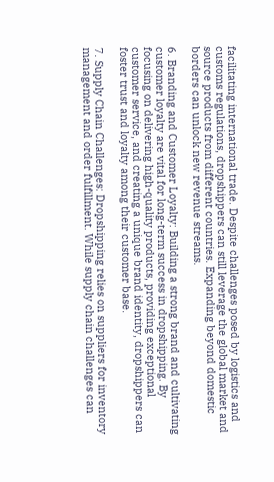facilitating international trade. Despite challenges posed by logistics and customs regulations, dropshippers can still leverage the global market and source products from different countries. Expanding beyond domestic borders can unlock new revenue streams.

6. Branding and Customer Loyalty: Building a strong brand and cultivating customer loyalty are vital for long-term success in dropshipping. By focusing on delivering high-quality products, providing exceptional customer service, and creating a unique brand identity, dropshippers can foster trust and loyalty among their customer base.

7. Supply Chain Challenges: Dropshipping relies on suppliers for inventory management and order fulfillment. While supply chain challenges can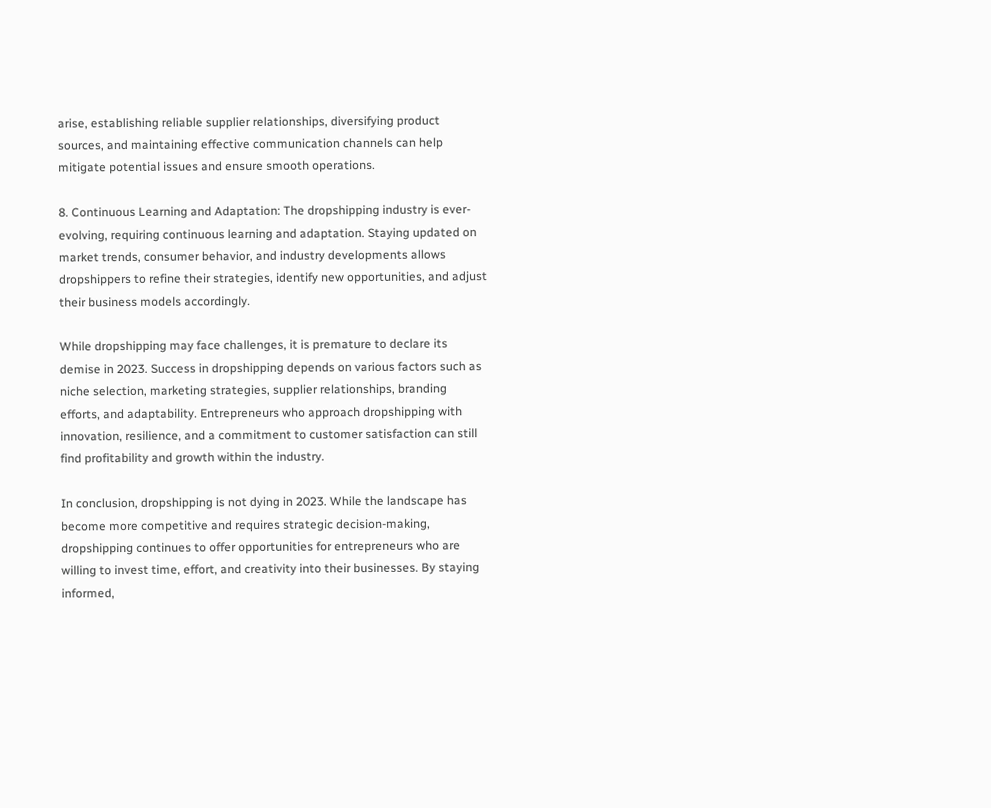arise, establishing reliable supplier relationships, diversifying product sources, and maintaining effective communication channels can help mitigate potential issues and ensure smooth operations.

8. Continuous Learning and Adaptation: The dropshipping industry is ever-evolving, requiring continuous learning and adaptation. Staying updated on market trends, consumer behavior, and industry developments allows dropshippers to refine their strategies, identify new opportunities, and adjust their business models accordingly.

While dropshipping may face challenges, it is premature to declare its demise in 2023. Success in dropshipping depends on various factors such as niche selection, marketing strategies, supplier relationships, branding efforts, and adaptability. Entrepreneurs who approach dropshipping with innovation, resilience, and a commitment to customer satisfaction can still find profitability and growth within the industry.

In conclusion, dropshipping is not dying in 2023. While the landscape has become more competitive and requires strategic decision-making, dropshipping continues to offer opportunities for entrepreneurs who are willing to invest time, effort, and creativity into their businesses. By staying informed,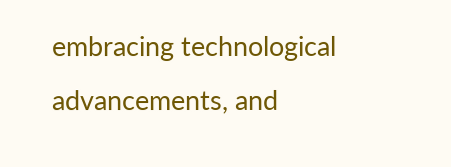embracing technological advancements, and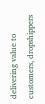delivering value to customers, dropshippers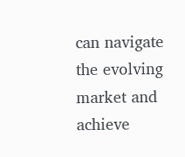can navigate the evolving market and achieve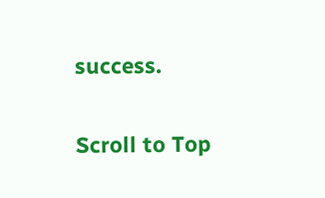success.

Scroll to Top